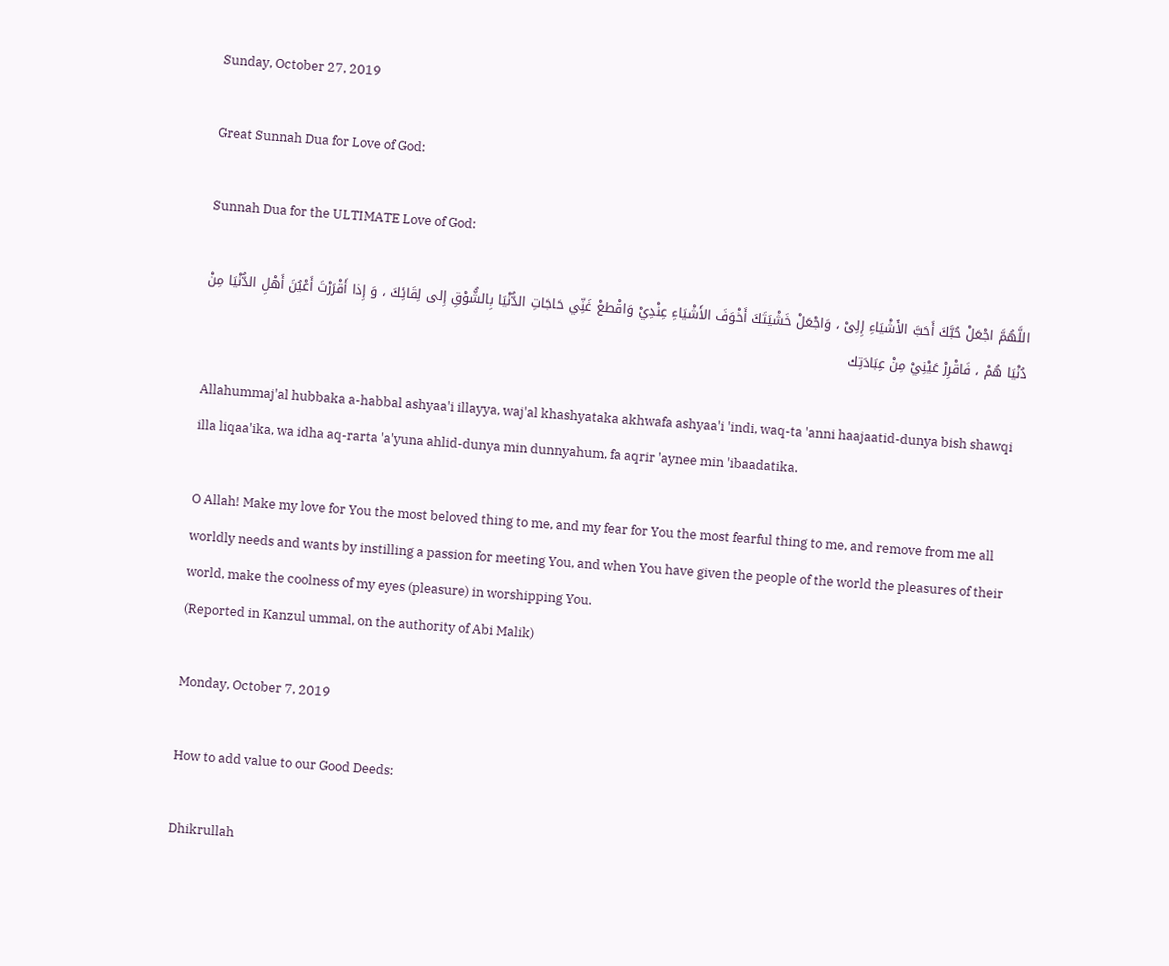Sunday, October 27, 2019

Great Sunnah Dua for Love of God:

Sunnah Dua for the ULTIMATE Love of God:

اللَّهُمَّ اجْعَلْ حُبَّكَ أَحَبَّ الأَشْيَاءِ إِلِىْ ، وَاجْعَلْ خَشْيَتَكَ أَخْوَفَ الأَشْيَاءِ عِنْدِيْ وَاقْطعْ غَنِّي حَاجَاتِ الدُّنْيَا بِالشُّوْقِ إِلى لِقَائِكَ ، وَ إِذا أَقْرَرْتَ أَعْيُنَ أَهْلِ الدُّنْيَا مِنْ دُنْيَا هُمْ ، فَاقْرِرْ عَيْنِيْ مِنْ عِبَادَتِك

Allahummaj'al hubbaka a-habbal ashyaa'i illayya, waj'al khashyataka akhwafa ashyaa'i 'indi, waq-ta 'anni haajaatid-dunya bish shawqi illa liqaa'ika, wa idha aq-rarta 'a'yuna ahlid-dunya min dunnyahum, fa aqrir 'aynee min 'ibaadatika.

O Allah! Make my love for You the most beloved thing to me, and my fear for You the most fearful thing to me, and remove from me all worldly needs and wants by instilling a passion for meeting You, and when You have given the people of the world the pleasures of their world, make the coolness of my eyes (pleasure) in worshipping You.
(Reported in Kanzul ummal, on the authority of Abi Malik)

Monday, October 7, 2019

How to add value to our Good Deeds:

Dhikrullah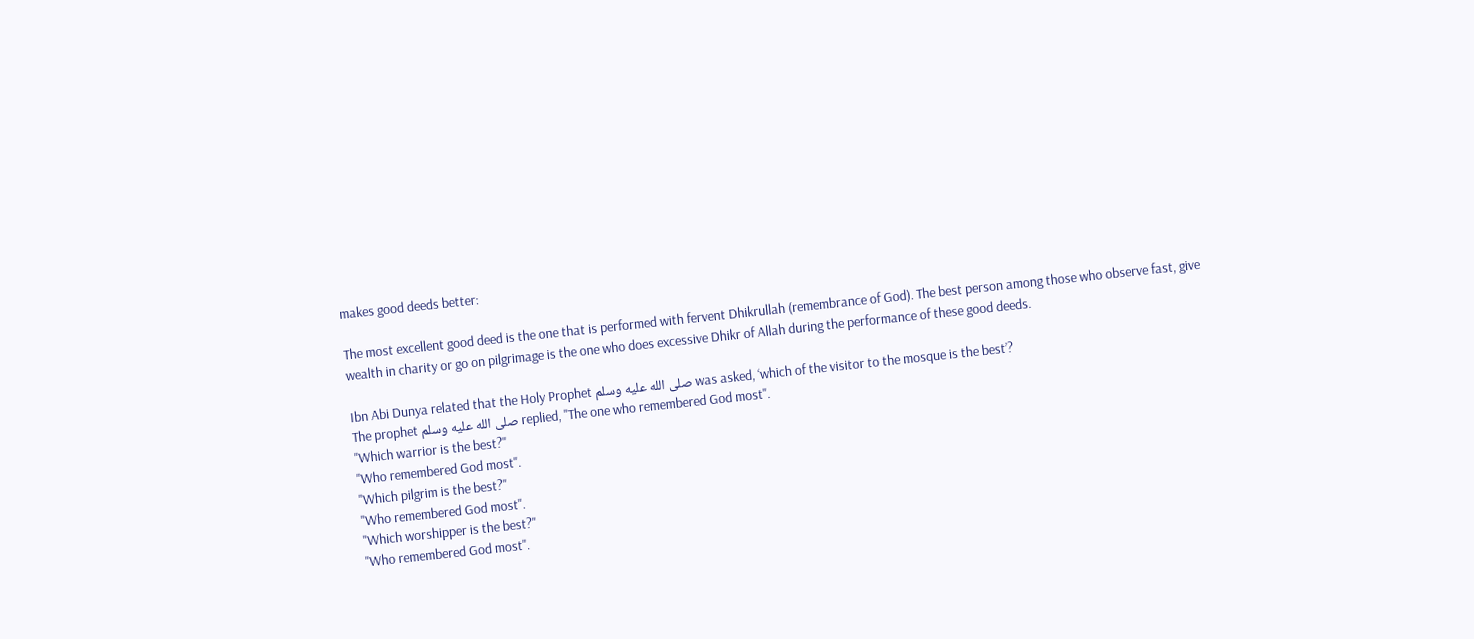makes good deeds better:

The most excellent good deed is the one that is performed with fervent Dhikrullah (remembrance of God). The best person among those who observe fast, give wealth in charity or go on pilgrimage is the one who does excessive Dhikr of Allah during the performance of these good deeds.

Ibn Abi Dunya related that the Holy Prophet صلى الله عليه وسلم was asked, ‘which of the visitor to the mosque is the best’?
The prophet صلى الله عليه وسلم replied, "The one who remembered God most".
"Which warrior is the best?"
"Who remembered God most".
"Which pilgrim is the best?"
"Who remembered God most".
"Which worshipper is the best?"
"Who remembered God most".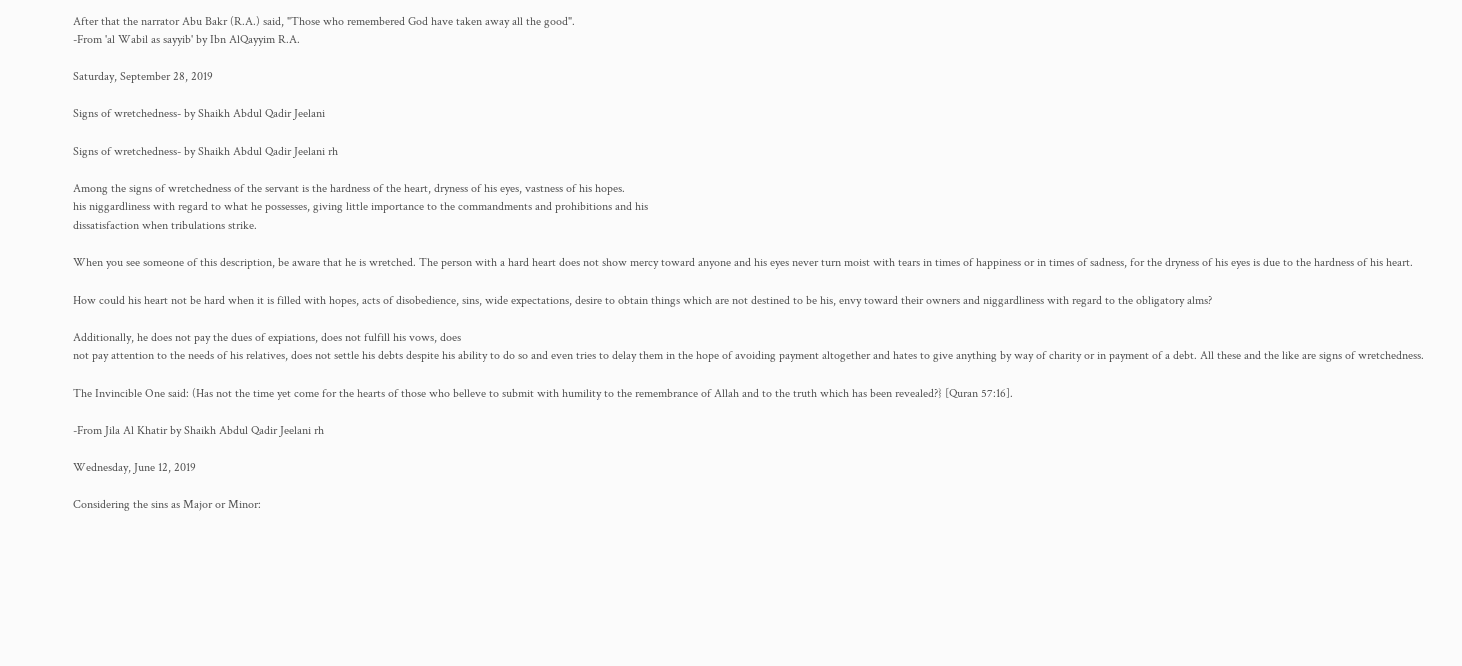After that the narrator Abu Bakr (R.A.) said, "Those who remembered God have taken away all the good".
-From 'al Wabil as sayyib' by Ibn AlQayyim R.A.

Saturday, September 28, 2019

Signs of wretchedness- by Shaikh Abdul Qadir Jeelani

Signs of wretchedness- by Shaikh Abdul Qadir Jeelani rh

Among the signs of wretchedness of the servant is the hardness of the heart, dryness of his eyes, vastness of his hopes.
his niggardliness with regard to what he possesses, giving little importance to the commandments and prohibitions and his
dissatisfaction when tribulations strike.

When you see someone of this description, be aware that he is wretched. The person with a hard heart does not show mercy toward anyone and his eyes never turn moist with tears in times of happiness or in times of sadness, for the dryness of his eyes is due to the hardness of his heart.

How could his heart not be hard when it is filled with hopes, acts of disobedience, sins, wide expectations, desire to obtain things which are not destined to be his, envy toward their owners and niggardliness with regard to the obligatory alms?

Additionally, he does not pay the dues of expiations, does not fulfill his vows, does
not pay attention to the needs of his relatives, does not settle his debts despite his ability to do so and even tries to delay them in the hope of avoiding payment altogether and hates to give anything by way of charity or in payment of a debt. All these and the like are signs of wretchedness.

The Invincible One said: (Has not the time yet come for the hearts of those who belleve to submit with humility to the remembrance of Allah and to the truth which has been revealed?} [Quran 57:16].

-From Jila Al Khatir by Shaikh Abdul Qadir Jeelani rh

Wednesday, June 12, 2019

Considering the sins as Major or Minor: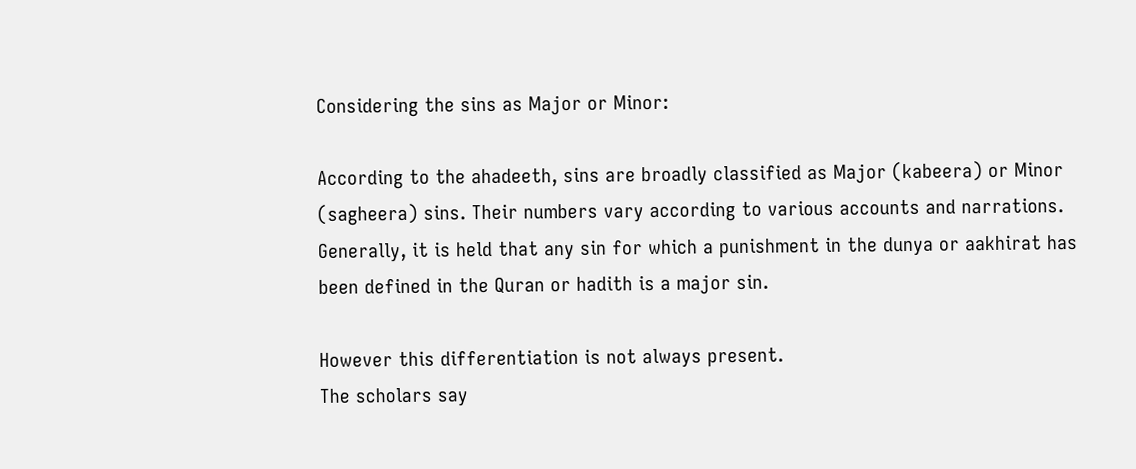Considering the sins as Major or Minor:

According to the ahadeeth, sins are broadly classified as Major (kabeera) or Minor (sagheera) sins. Their numbers vary according to various accounts and narrations.
Generally, it is held that any sin for which a punishment in the dunya or aakhirat has been defined in the Quran or hadith is a major sin.

However this differentiation is not always present.
The scholars say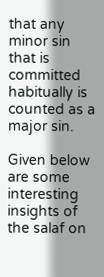that any minor sin that is committed habitually is counted as a major sin.

Given below are some interesting insights of the salaf on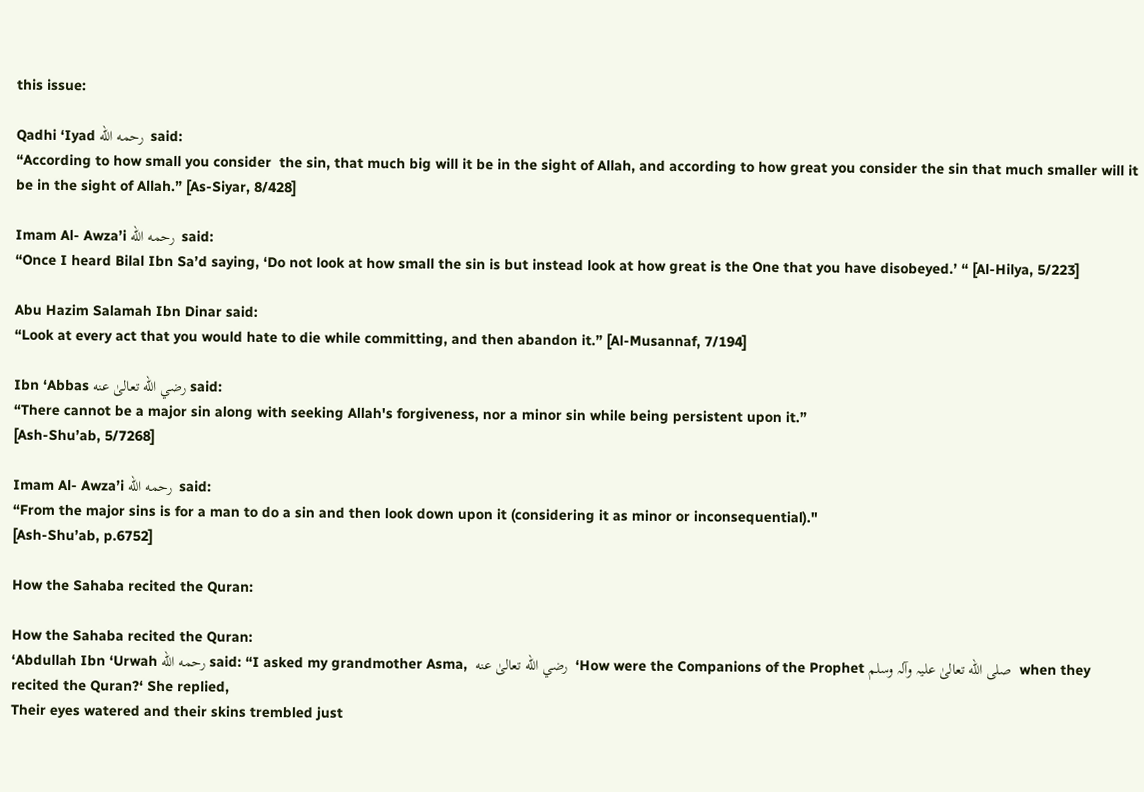this issue:

Qadhi ‘Iyad رحمه الله  said:
“According to how small you consider  the sin, that much big will it be in the sight of Allah, and according to how great you consider the sin that much smaller will it be in the sight of Allah.” [As-Siyar, 8/428]

Imam Al- Awza’i رحمه الله  said:
“Once I heard Bilal Ibn Sa’d saying, ‘Do not look at how small the sin is but instead look at how great is the One that you have disobeyed.’ “ [Al-Hilya, 5/223]

Abu Hazim Salamah Ibn Dinar said:
“Look at every act that you would hate to die while committing, and then abandon it.” [Al-Musannaf, 7/194]

Ibn ‘Abbas رضي الله تعالیٰ عنه said:
“There cannot be a major sin along with seeking Allah's forgiveness, nor a minor sin while being persistent upon it.”
[Ash-Shu’ab, 5/7268]

Imam Al- Awza’i رحمه الله  said:
“From the major sins is for a man to do a sin and then look down upon it (considering it as minor or inconsequential)."
[Ash-Shu’ab, p.6752]

How the Sahaba recited the Quran:

How the Sahaba recited the Quran:
‘Abdullah Ibn ‘Urwah رحمه الله said: “I asked my grandmother Asma,  رضي الله تعالیٰ عنه  ‘How were the Companions of the Prophet صلی الله تعالیٰ علیہ وآلہ وسلم  when they recited the Quran?‘ She replied,
Their eyes watered and their skins trembled just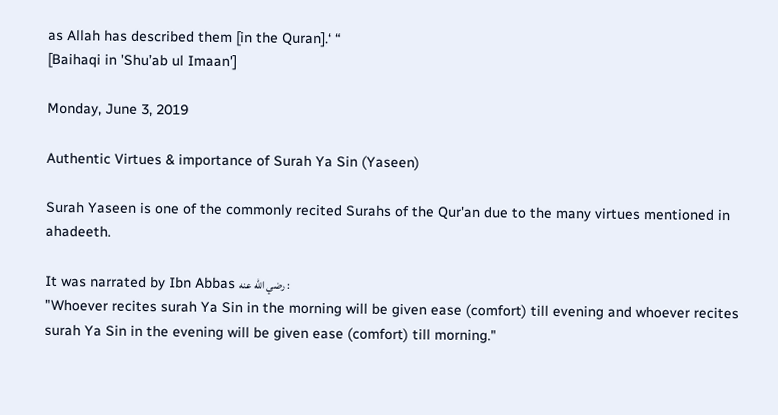as Allah has described them [in the Quran].‘ “
[Baihaqi in 'Shu’ab ul Imaan']

Monday, June 3, 2019

Authentic Virtues & importance of Surah Ya Sin (Yaseen)

Surah Yaseen is one of the commonly recited Surahs of the Qur'an due to the many virtues mentioned in ahadeeth.

It was narrated by Ibn Abbas رضي الله عنه :
"Whoever recites surah Ya Sin in the morning will be given ease (comfort) till evening and whoever recites surah Ya Sin in the evening will be given ease (comfort) till morning."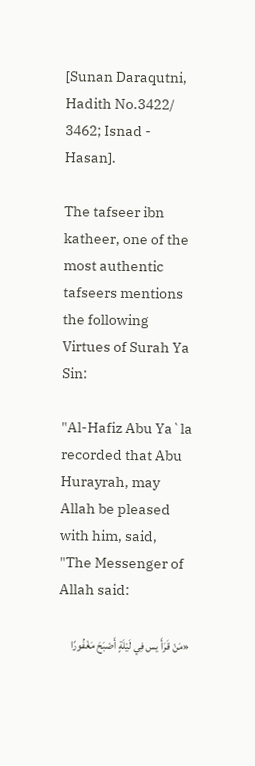[Sunan Daraqutni, Hadith No.3422/ 3462; Isnad - Hasan].

The tafseer ibn katheer, one of the most authentic tafseers mentions the following Virtues of Surah Ya Sin:

"Al-Hafiz Abu Ya`la recorded that Abu Hurayrah, may Allah be pleased with him, said, "The Messenger of Allah said:

«مَنْ قَرَأَ يس فِي لَيْلَةٍ أَصْبَحَ مَغْفُورًا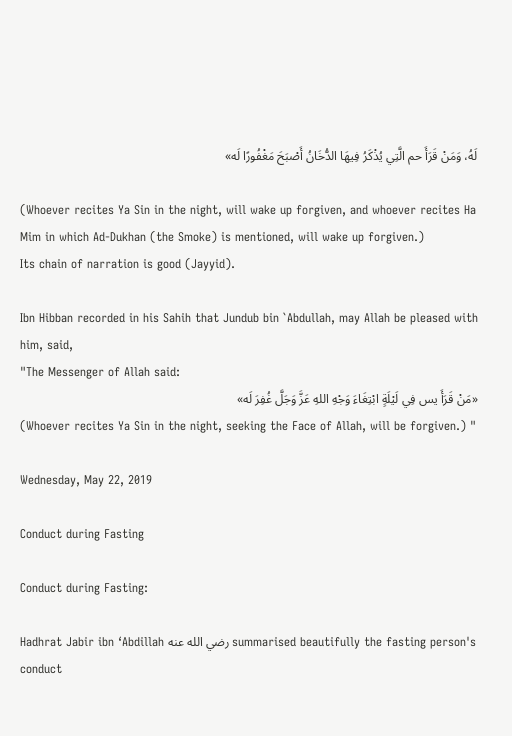لَهُ، وَمَنْ قَرَأَ حم الَّتِي يُذْكَرُ فِيهَا الدُّخَانُ أَصْبَحَ مَغْفُورًا لَه»

(Whoever recites Ya Sin in the night, will wake up forgiven, and whoever recites Ha Mim in which Ad-Dukhan (the Smoke) is mentioned, will wake up forgiven.)
Its chain of narration is good (Jayyid).

Ibn Hibban recorded in his Sahih that Jundub bin `Abdullah, may Allah be pleased with him, said,
"The Messenger of Allah said:
«مَنْ قَرَأَ يس فِي لَيْلَةٍ ابْتِغَاءَ وَجْهِ اللهِ عَزَّ وَجَلَّ غُفِرَ لَه»
(Whoever recites Ya Sin in the night, seeking the Face of Allah, will be forgiven.) "

Wednesday, May 22, 2019

Conduct during Fasting

Conduct during Fasting:

Hadhrat Jabir ibn ‘Abdillah رضي الله عنه summarised beautifully the fasting person's conduct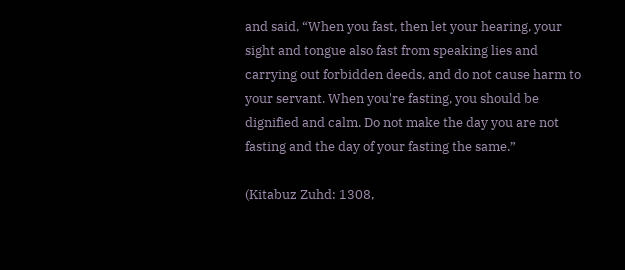and said, “When you fast, then let your hearing, your sight and tongue also fast from speaking lies and carrying out forbidden deeds, and do not cause harm to your servant. When you're fasting, you should be dignified and calm. Do not make the day you are not fasting and the day of your fasting the same.”

(Kitabuz Zuhd: 1308,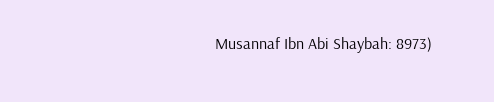Musannaf Ibn Abi Shaybah: 8973)